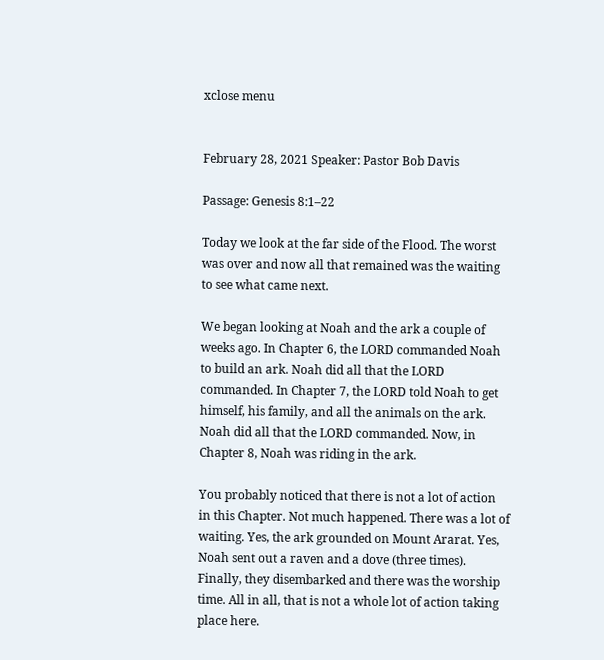xclose menu


February 28, 2021 Speaker: Pastor Bob Davis

Passage: Genesis 8:1–22

Today we look at the far side of the Flood. The worst was over and now all that remained was the waiting to see what came next.

We began looking at Noah and the ark a couple of weeks ago. In Chapter 6, the LORD commanded Noah to build an ark. Noah did all that the LORD commanded. In Chapter 7, the LORD told Noah to get himself, his family, and all the animals on the ark. Noah did all that the LORD commanded. Now, in Chapter 8, Noah was riding in the ark.

You probably noticed that there is not a lot of action in this Chapter. Not much happened. There was a lot of waiting. Yes, the ark grounded on Mount Ararat. Yes, Noah sent out a raven and a dove (three times). Finally, they disembarked and there was the worship time. All in all, that is not a whole lot of action taking place here.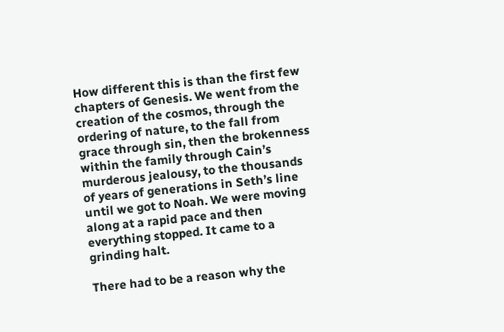How different this is than the first few chapters of Genesis. We went from the creation of the cosmos, through the ordering of nature, to the fall from grace through sin, then the brokenness within the family through Cain’s murderous jealousy, to the thousands of years of generations in Seth’s line until we got to Noah. We were moving along at a rapid pace and then everything stopped. It came to a grinding halt.

There had to be a reason why the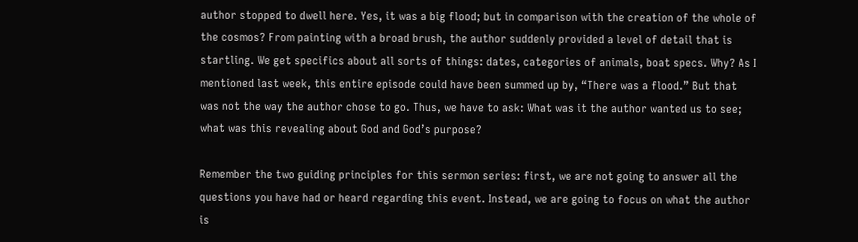author stopped to dwell here. Yes, it was a big flood; but in comparison with the creation of the whole of the cosmos? From painting with a broad brush, the author suddenly provided a level of detail that is startling. We get specifics about all sorts of things: dates, categories of animals, boat specs. Why? As I mentioned last week, this entire episode could have been summed up by, “There was a flood.” But that was not the way the author chose to go. Thus, we have to ask: What was it the author wanted us to see; what was this revealing about God and God’s purpose?

Remember the two guiding principles for this sermon series: first, we are not going to answer all the questions you have had or heard regarding this event. Instead, we are going to focus on what the author is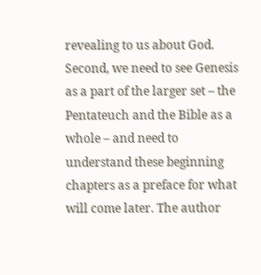revealing to us about God. Second, we need to see Genesis as a part of the larger set – the Pentateuch and the Bible as a whole – and need to understand these beginning chapters as a preface for what will come later. The author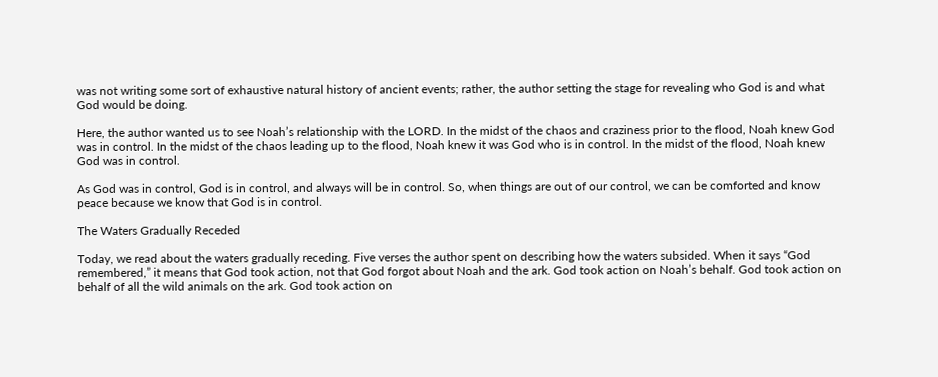was not writing some sort of exhaustive natural history of ancient events; rather, the author setting the stage for revealing who God is and what God would be doing.

Here, the author wanted us to see Noah’s relationship with the LORD. In the midst of the chaos and craziness prior to the flood, Noah knew God was in control. In the midst of the chaos leading up to the flood, Noah knew it was God who is in control. In the midst of the flood, Noah knew God was in control.

As God was in control, God is in control, and always will be in control. So, when things are out of our control, we can be comforted and know peace because we know that God is in control.

The Waters Gradually Receded

Today, we read about the waters gradually receding. Five verses the author spent on describing how the waters subsided. When it says “God remembered,” it means that God took action, not that God forgot about Noah and the ark. God took action on Noah’s behalf. God took action on behalf of all the wild animals on the ark. God took action on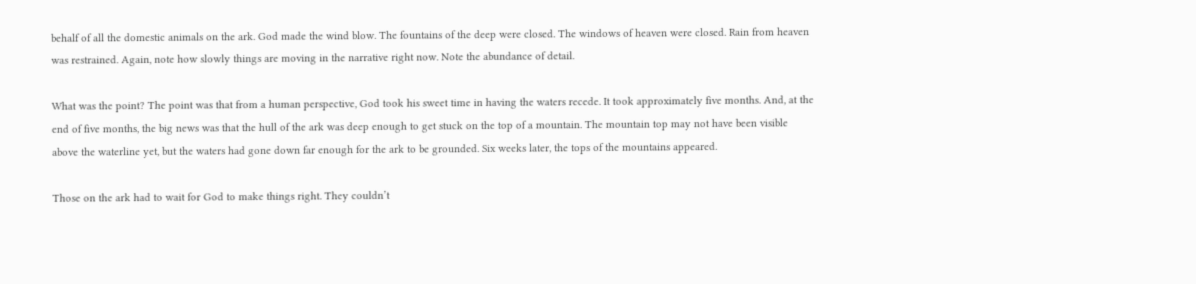behalf of all the domestic animals on the ark. God made the wind blow. The fountains of the deep were closed. The windows of heaven were closed. Rain from heaven was restrained. Again, note how slowly things are moving in the narrative right now. Note the abundance of detail.

What was the point? The point was that from a human perspective, God took his sweet time in having the waters recede. It took approximately five months. And, at the end of five months, the big news was that the hull of the ark was deep enough to get stuck on the top of a mountain. The mountain top may not have been visible above the waterline yet, but the waters had gone down far enough for the ark to be grounded. Six weeks later, the tops of the mountains appeared.

Those on the ark had to wait for God to make things right. They couldn’t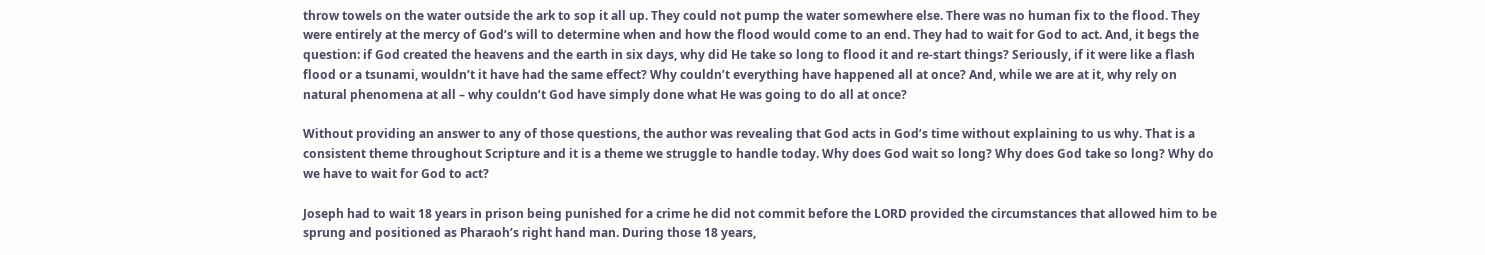throw towels on the water outside the ark to sop it all up. They could not pump the water somewhere else. There was no human fix to the flood. They were entirely at the mercy of God’s will to determine when and how the flood would come to an end. They had to wait for God to act. And, it begs the question: if God created the heavens and the earth in six days, why did He take so long to flood it and re-start things? Seriously, if it were like a flash flood or a tsunami, wouldn’t it have had the same effect? Why couldn’t everything have happened all at once? And, while we are at it, why rely on natural phenomena at all – why couldn’t God have simply done what He was going to do all at once?

Without providing an answer to any of those questions, the author was revealing that God acts in God’s time without explaining to us why. That is a consistent theme throughout Scripture and it is a theme we struggle to handle today. Why does God wait so long? Why does God take so long? Why do we have to wait for God to act?

Joseph had to wait 18 years in prison being punished for a crime he did not commit before the LORD provided the circumstances that allowed him to be sprung and positioned as Pharaoh’s right hand man. During those 18 years,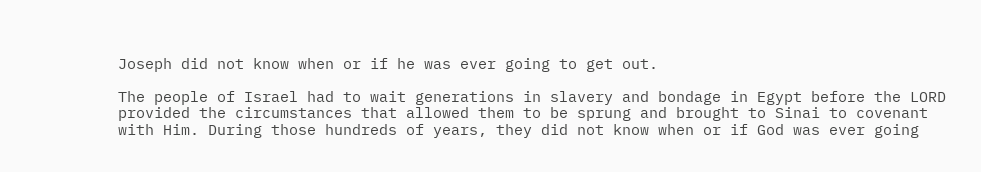Joseph did not know when or if he was ever going to get out.

The people of Israel had to wait generations in slavery and bondage in Egypt before the LORD provided the circumstances that allowed them to be sprung and brought to Sinai to covenant with Him. During those hundreds of years, they did not know when or if God was ever going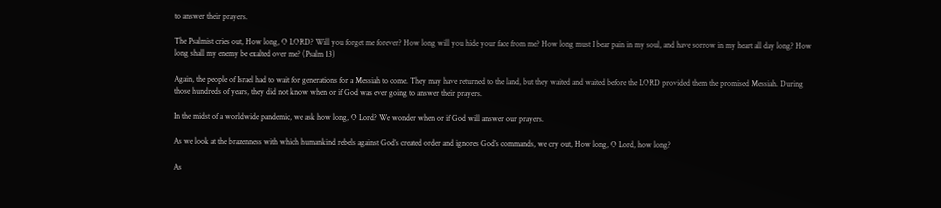to answer their prayers.

The Psalmist cries out, How long, O LORD? Will you forget me forever? How long will you hide your face from me? How long must I bear pain in my soul, and have sorrow in my heart all day long? How long shall my enemy be exalted over me? (Psalm 13)

Again, the people of Israel had to wait for generations for a Messiah to come. They may have returned to the land, but they waited and waited before the LORD provided them the promised Messiah. During those hundreds of years, they did not know when or if God was ever going to answer their prayers.

In the midst of a worldwide pandemic, we ask how long, O Lord? We wonder when or if God will answer our prayers.

As we look at the brazenness with which humankind rebels against God’s created order and ignores God’s commands, we cry out, How long, O Lord, how long?

As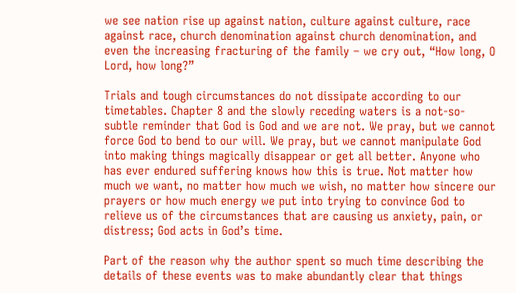we see nation rise up against nation, culture against culture, race against race, church denomination against church denomination, and even the increasing fracturing of the family – we cry out, “How long, O Lord, how long?”

Trials and tough circumstances do not dissipate according to our timetables. Chapter 8 and the slowly receding waters is a not-so-subtle reminder that God is God and we are not. We pray, but we cannot force God to bend to our will. We pray, but we cannot manipulate God into making things magically disappear or get all better. Anyone who has ever endured suffering knows how this is true. Not matter how much we want, no matter how much we wish, no matter how sincere our prayers or how much energy we put into trying to convince God to relieve us of the circumstances that are causing us anxiety, pain, or distress; God acts in God’s time.

Part of the reason why the author spent so much time describing the details of these events was to make abundantly clear that things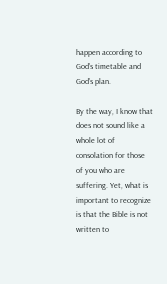happen according to God’s timetable and God’s plan.

By the way, I know that does not sound like a whole lot of consolation for those of you who are suffering. Yet, what is important to recognize is that the Bible is not written to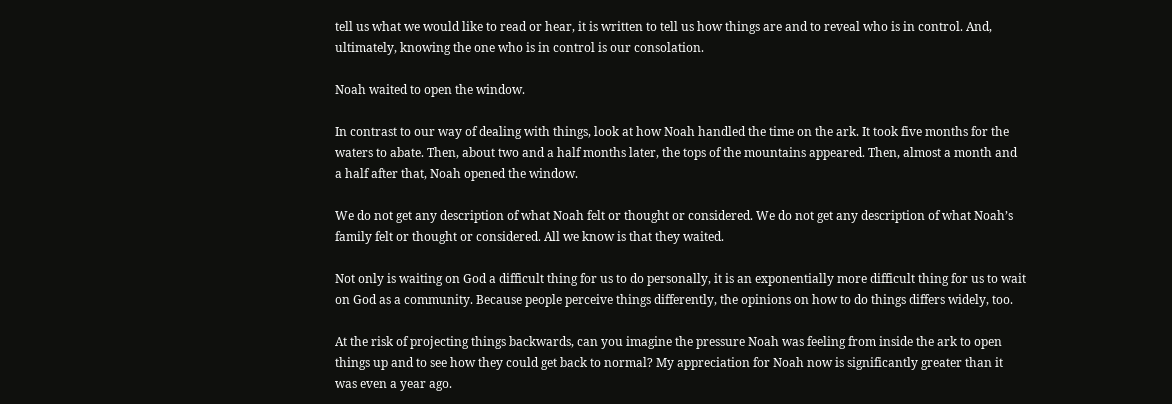tell us what we would like to read or hear, it is written to tell us how things are and to reveal who is in control. And, ultimately, knowing the one who is in control is our consolation.

Noah waited to open the window.

In contrast to our way of dealing with things, look at how Noah handled the time on the ark. It took five months for the waters to abate. Then, about two and a half months later, the tops of the mountains appeared. Then, almost a month and a half after that, Noah opened the window.

We do not get any description of what Noah felt or thought or considered. We do not get any description of what Noah’s family felt or thought or considered. All we know is that they waited.

Not only is waiting on God a difficult thing for us to do personally, it is an exponentially more difficult thing for us to wait on God as a community. Because people perceive things differently, the opinions on how to do things differs widely, too.

At the risk of projecting things backwards, can you imagine the pressure Noah was feeling from inside the ark to open things up and to see how they could get back to normal? My appreciation for Noah now is significantly greater than it was even a year ago.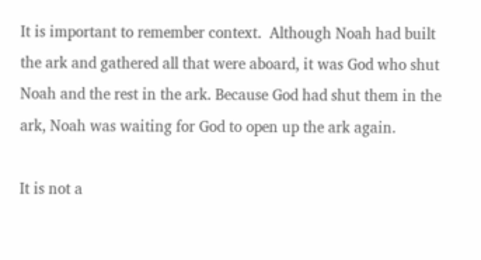It is important to remember context.  Although Noah had built the ark and gathered all that were aboard, it was God who shut Noah and the rest in the ark. Because God had shut them in the ark, Noah was waiting for God to open up the ark again.

It is not a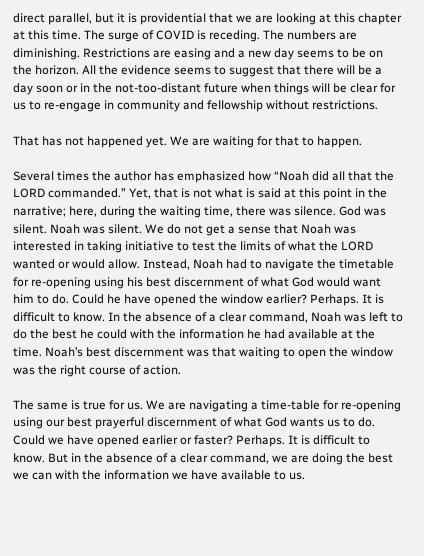direct parallel, but it is providential that we are looking at this chapter at this time. The surge of COVID is receding. The numbers are diminishing. Restrictions are easing and a new day seems to be on the horizon. All the evidence seems to suggest that there will be a day soon or in the not-too-distant future when things will be clear for us to re-engage in community and fellowship without restrictions.

That has not happened yet. We are waiting for that to happen.

Several times the author has emphasized how “Noah did all that the LORD commanded.” Yet, that is not what is said at this point in the narrative; here, during the waiting time, there was silence. God was silent. Noah was silent. We do not get a sense that Noah was interested in taking initiative to test the limits of what the LORD wanted or would allow. Instead, Noah had to navigate the timetable for re-opening using his best discernment of what God would want him to do. Could he have opened the window earlier? Perhaps. It is difficult to know. In the absence of a clear command, Noah was left to do the best he could with the information he had available at the time. Noah’s best discernment was that waiting to open the window was the right course of action.

The same is true for us. We are navigating a time-table for re-opening using our best prayerful discernment of what God wants us to do. Could we have opened earlier or faster? Perhaps. It is difficult to know. But in the absence of a clear command, we are doing the best we can with the information we have available to us.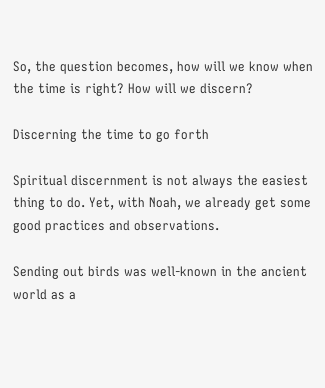So, the question becomes, how will we know when the time is right? How will we discern?

Discerning the time to go forth

Spiritual discernment is not always the easiest thing to do. Yet, with Noah, we already get some good practices and observations.

Sending out birds was well-known in the ancient world as a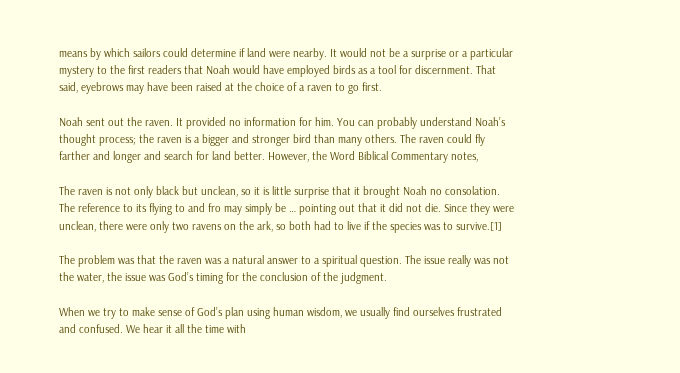means by which sailors could determine if land were nearby. It would not be a surprise or a particular mystery to the first readers that Noah would have employed birds as a tool for discernment. That said, eyebrows may have been raised at the choice of a raven to go first.

Noah sent out the raven. It provided no information for him. You can probably understand Noah’s thought process; the raven is a bigger and stronger bird than many others. The raven could fly farther and longer and search for land better. However, the Word Biblical Commentary notes,

The raven is not only black but unclean, so it is little surprise that it brought Noah no consolation. The reference to its flying to and fro may simply be … pointing out that it did not die. Since they were unclean, there were only two ravens on the ark, so both had to live if the species was to survive.[1]

The problem was that the raven was a natural answer to a spiritual question. The issue really was not the water, the issue was God’s timing for the conclusion of the judgment.

When we try to make sense of God’s plan using human wisdom, we usually find ourselves frustrated and confused. We hear it all the time with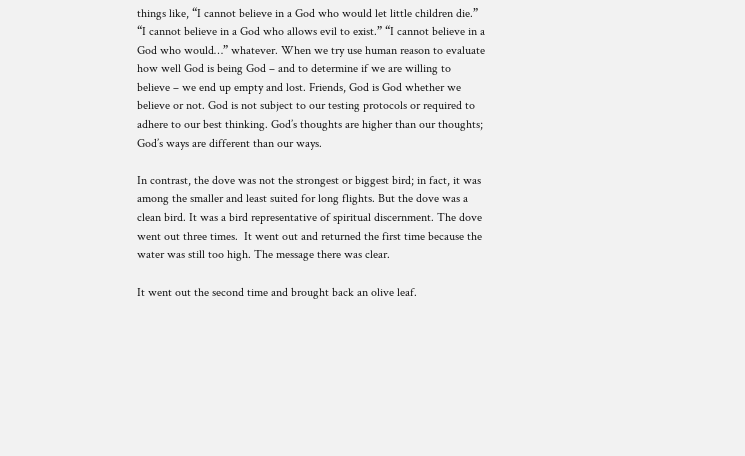things like, “I cannot believe in a God who would let little children die.” “I cannot believe in a God who allows evil to exist.” “I cannot believe in a God who would…” whatever. When we try use human reason to evaluate how well God is being God – and to determine if we are willing to believe – we end up empty and lost. Friends, God is God whether we believe or not. God is not subject to our testing protocols or required to adhere to our best thinking. God’s thoughts are higher than our thoughts; God’s ways are different than our ways.

In contrast, the dove was not the strongest or biggest bird; in fact, it was among the smaller and least suited for long flights. But the dove was a clean bird. It was a bird representative of spiritual discernment. The dove went out three times.  It went out and returned the first time because the water was still too high. The message there was clear.

It went out the second time and brought back an olive leaf.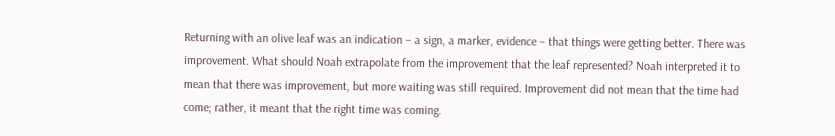Returning with an olive leaf was an indication – a sign, a marker, evidence – that things were getting better. There was improvement. What should Noah extrapolate from the improvement that the leaf represented? Noah interpreted it to mean that there was improvement, but more waiting was still required. Improvement did not mean that the time had come; rather, it meant that the right time was coming.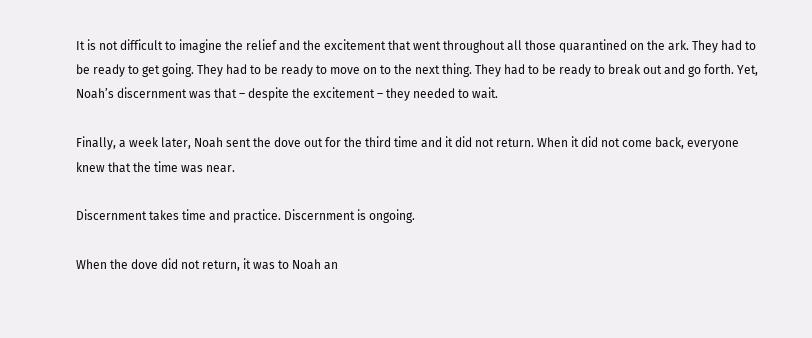It is not difficult to imagine the relief and the excitement that went throughout all those quarantined on the ark. They had to be ready to get going. They had to be ready to move on to the next thing. They had to be ready to break out and go forth. Yet, Noah’s discernment was that – despite the excitement – they needed to wait.

Finally, a week later, Noah sent the dove out for the third time and it did not return. When it did not come back, everyone knew that the time was near.

Discernment takes time and practice. Discernment is ongoing.

When the dove did not return, it was to Noah an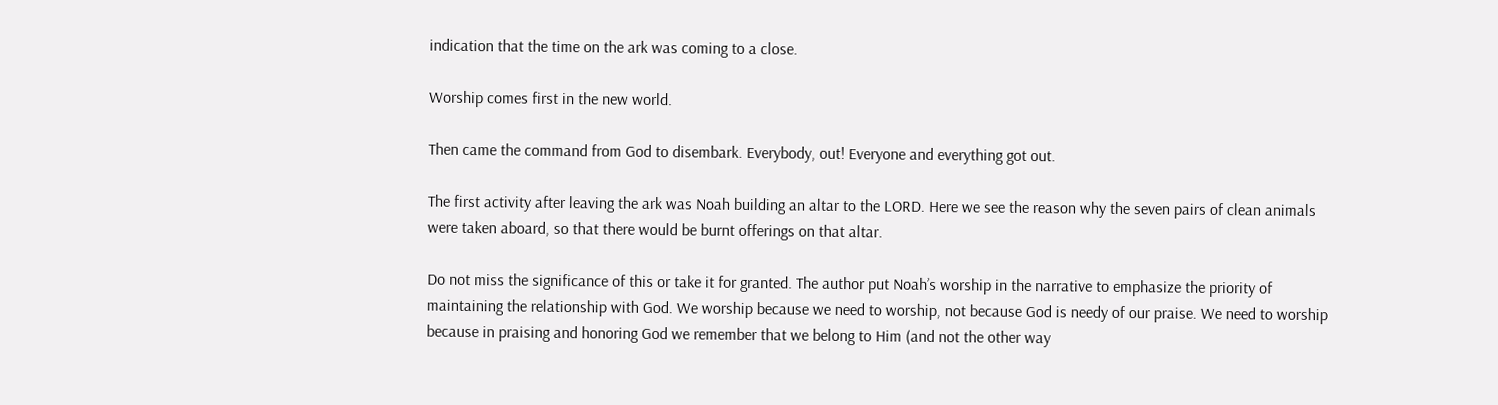indication that the time on the ark was coming to a close.

Worship comes first in the new world.

Then came the command from God to disembark. Everybody, out! Everyone and everything got out.

The first activity after leaving the ark was Noah building an altar to the LORD. Here we see the reason why the seven pairs of clean animals were taken aboard, so that there would be burnt offerings on that altar.

Do not miss the significance of this or take it for granted. The author put Noah’s worship in the narrative to emphasize the priority of maintaining the relationship with God. We worship because we need to worship, not because God is needy of our praise. We need to worship because in praising and honoring God we remember that we belong to Him (and not the other way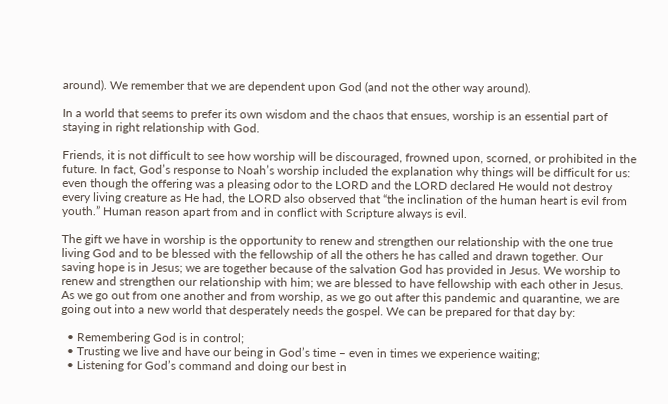around). We remember that we are dependent upon God (and not the other way around).

In a world that seems to prefer its own wisdom and the chaos that ensues, worship is an essential part of staying in right relationship with God.

Friends, it is not difficult to see how worship will be discouraged, frowned upon, scorned, or prohibited in the future. In fact, God’s response to Noah’s worship included the explanation why things will be difficult for us: even though the offering was a pleasing odor to the LORD and the LORD declared He would not destroy every living creature as He had, the LORD also observed that “the inclination of the human heart is evil from youth.” Human reason apart from and in conflict with Scripture always is evil.

The gift we have in worship is the opportunity to renew and strengthen our relationship with the one true living God and to be blessed with the fellowship of all the others he has called and drawn together. Our saving hope is in Jesus; we are together because of the salvation God has provided in Jesus. We worship to renew and strengthen our relationship with him; we are blessed to have fellowship with each other in Jesus. As we go out from one another and from worship, as we go out after this pandemic and quarantine, we are going out into a new world that desperately needs the gospel. We can be prepared for that day by:

  • Remembering God is in control;
  • Trusting we live and have our being in God’s time – even in times we experience waiting;
  • Listening for God’s command and doing our best in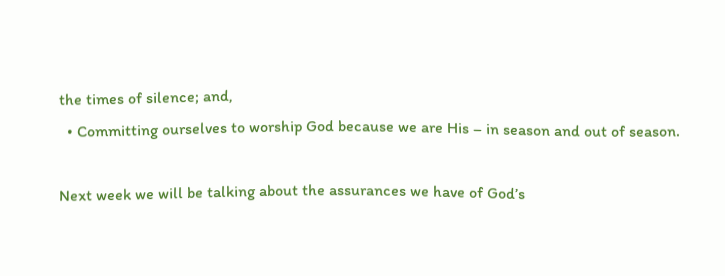the times of silence; and,
  • Committing ourselves to worship God because we are His – in season and out of season.

Next week we will be talking about the assurances we have of God’s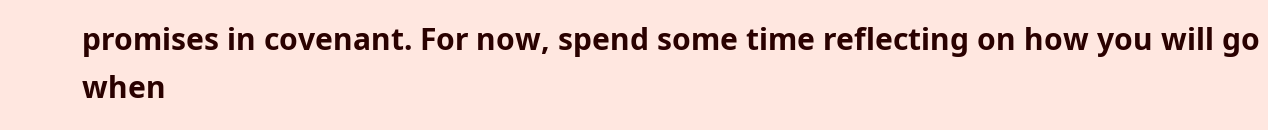promises in covenant. For now, spend some time reflecting on how you will go when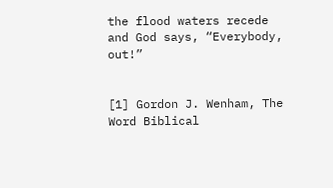the flood waters recede and God says, “Everybody, out!”


[1] Gordon J. Wenham, The Word Biblical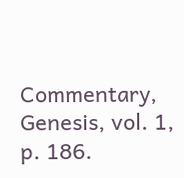Commentary, Genesis, vol. 1, p. 186.